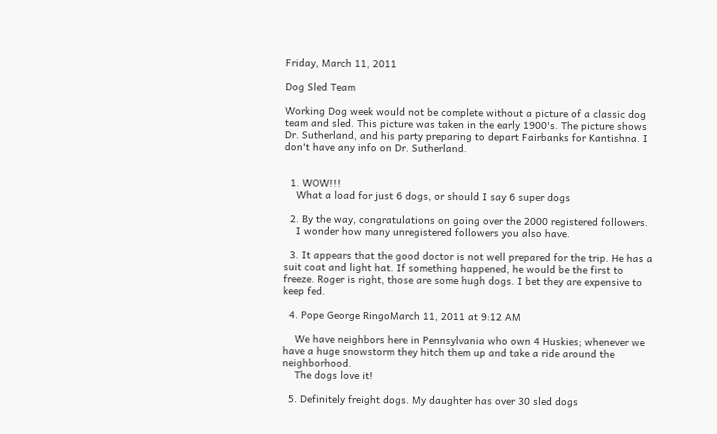Friday, March 11, 2011

Dog Sled Team

Working Dog week would not be complete without a picture of a classic dog team and sled. This picture was taken in the early 1900's. The picture shows Dr. Sutherland, and his party preparing to depart Fairbanks for Kantishna. I don't have any info on Dr. Sutherland.


  1. WOW!!!
    What a load for just 6 dogs, or should I say 6 super dogs

  2. By the way, congratulations on going over the 2000 registered followers.
    I wonder how many unregistered followers you also have.

  3. It appears that the good doctor is not well prepared for the trip. He has a suit coat and light hat. If something happened, he would be the first to freeze. Roger is right, those are some hugh dogs. I bet they are expensive to keep fed.

  4. Pope George RingoMarch 11, 2011 at 9:12 AM

    We have neighbors here in Pennsylvania who own 4 Huskies; whenever we have a huge snowstorm they hitch them up and take a ride around the neighborhood.
    The dogs love it!

  5. Definitely freight dogs. My daughter has over 30 sled dogs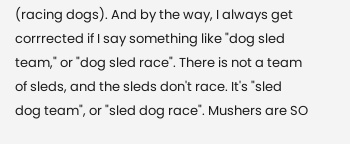(racing dogs). And by the way, I always get corrrected if I say something like "dog sled team," or "dog sled race". There is not a team of sleds, and the sleds don't race. It's "sled dog team", or "sled dog race". Mushers are SO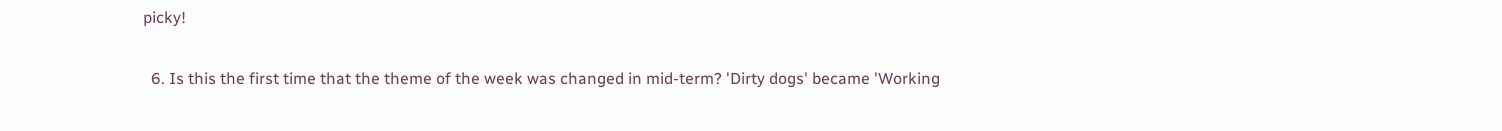picky!

  6. Is this the first time that the theme of the week was changed in mid-term? 'Dirty dogs' became 'Working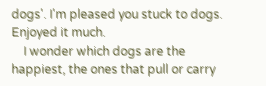dogs'. I'm pleased you stuck to dogs. Enjoyed it much.
    I wonder which dogs are the happiest, the ones that pull or carry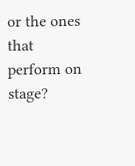or the ones that perform on stage?